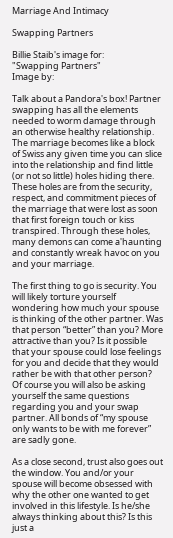Marriage And Intimacy

Swapping Partners

Billie Staib's image for:
"Swapping Partners"
Image by:

Talk about a Pandora's box! Partner swapping has all the elements needed to worm damage through an otherwise healthy relationship. The marriage becomes like a block of Swiss any given time you can slice into the relationship and find little (or not so little) holes hiding there. These holes are from the security, respect, and commitment pieces of the marriage that were lost as soon that first foreign touch or kiss transpired. Through these holes, many demons can come a'haunting and constantly wreak havoc on you and your marriage.

The first thing to go is security. You will likely torture yourself wondering how much your spouse is thinking of the other partner. Was that person “better” than you? More attractive than you? Is it possible that your spouse could lose feelings for you and decide that they would rather be with that other person? Of course you will also be asking yourself the same questions regarding you and your swap partner. All bonds of “my spouse only wants to be with me forever” are sadly gone.

As a close second, trust also goes out the window. You and/or your spouse will become obsessed with why the other one wanted to get involved in this lifestyle. Is he/she always thinking about this? Is this just a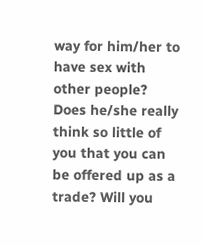way for him/her to have sex with other people? Does he/she really think so little of you that you can be offered up as a trade? Will you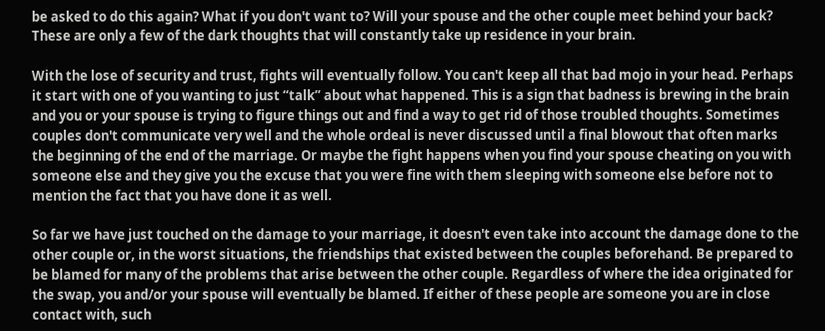be asked to do this again? What if you don't want to? Will your spouse and the other couple meet behind your back? These are only a few of the dark thoughts that will constantly take up residence in your brain.

With the lose of security and trust, fights will eventually follow. You can't keep all that bad mojo in your head. Perhaps it start with one of you wanting to just “talk” about what happened. This is a sign that badness is brewing in the brain and you or your spouse is trying to figure things out and find a way to get rid of those troubled thoughts. Sometimes couples don't communicate very well and the whole ordeal is never discussed until a final blowout that often marks the beginning of the end of the marriage. Or maybe the fight happens when you find your spouse cheating on you with someone else and they give you the excuse that you were fine with them sleeping with someone else before not to mention the fact that you have done it as well.

So far we have just touched on the damage to your marriage, it doesn't even take into account the damage done to the other couple or, in the worst situations, the friendships that existed between the couples beforehand. Be prepared to be blamed for many of the problems that arise between the other couple. Regardless of where the idea originated for the swap, you and/or your spouse will eventually be blamed. If either of these people are someone you are in close contact with, such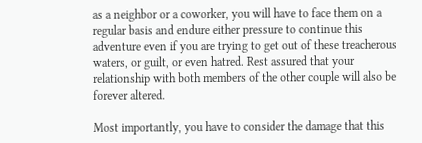as a neighbor or a coworker, you will have to face them on a regular basis and endure either pressure to continue this adventure even if you are trying to get out of these treacherous waters, or guilt, or even hatred. Rest assured that your relationship with both members of the other couple will also be forever altered.

Most importantly, you have to consider the damage that this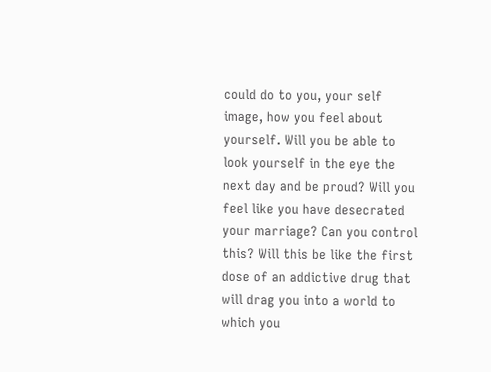could do to you, your self image, how you feel about yourself. Will you be able to look yourself in the eye the next day and be proud? Will you feel like you have desecrated your marriage? Can you control this? Will this be like the first dose of an addictive drug that will drag you into a world to which you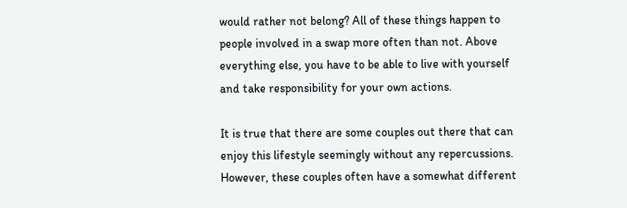would rather not belong? All of these things happen to people involved in a swap more often than not. Above everything else, you have to be able to live with yourself and take responsibility for your own actions.

It is true that there are some couples out there that can enjoy this lifestyle seemingly without any repercussions. However, these couples often have a somewhat different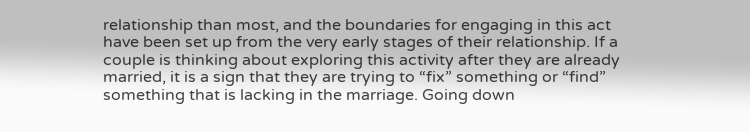relationship than most, and the boundaries for engaging in this act have been set up from the very early stages of their relationship. If a couple is thinking about exploring this activity after they are already married, it is a sign that they are trying to “fix” something or “find” something that is lacking in the marriage. Going down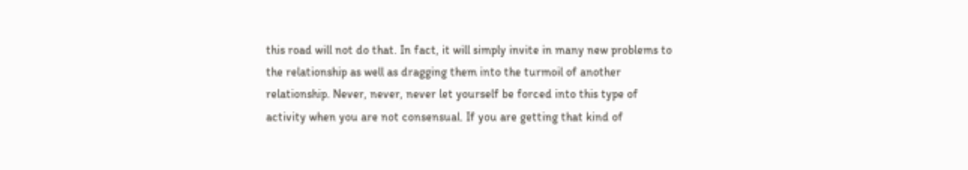this road will not do that. In fact, it will simply invite in many new problems to the relationship as well as dragging them into the turmoil of another relationship. Never, never, never let yourself be forced into this type of activity when you are not consensual. If you are getting that kind of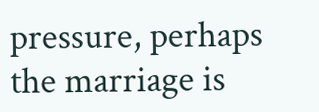pressure, perhaps the marriage is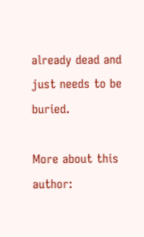already dead and just needs to be buried.

More about this author: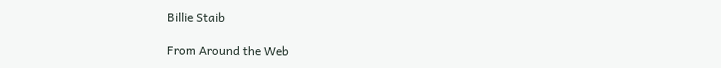Billie Staib

From Around the Web